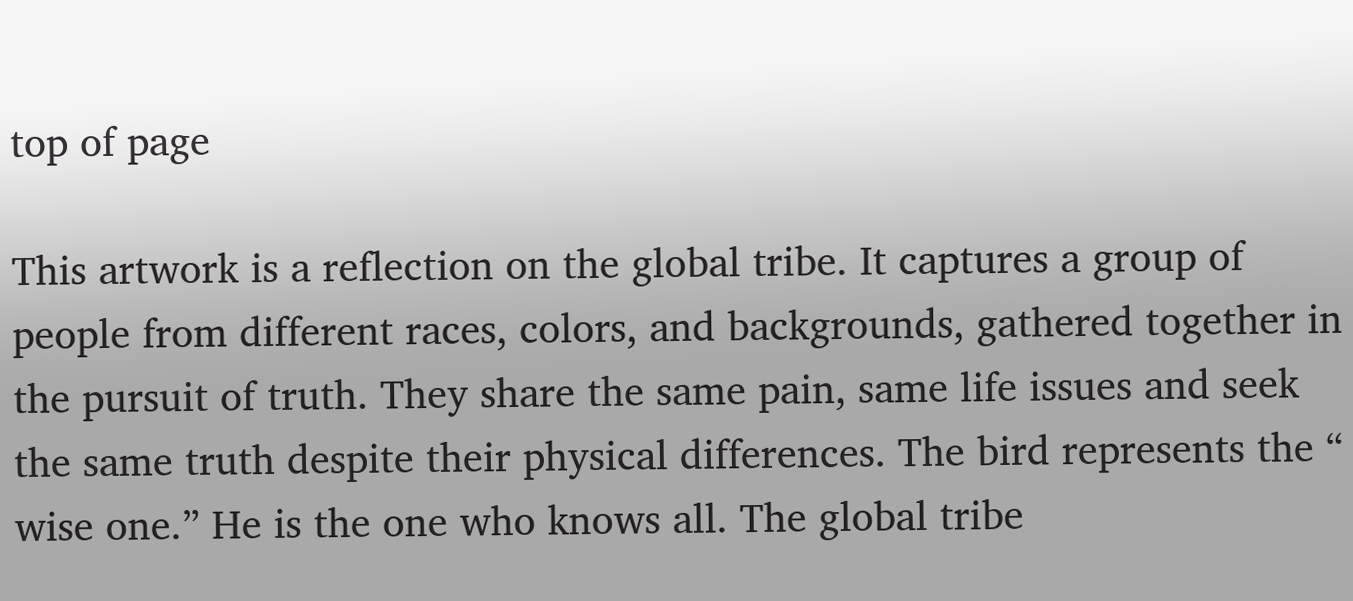top of page

This artwork is a reflection on the global tribe. It captures a group of people from different races, colors, and backgrounds, gathered together in the pursuit of truth. They share the same pain, same life issues and seek the same truth despite their physical differences. The bird represents the “ wise one.” He is the one who knows all. The global tribe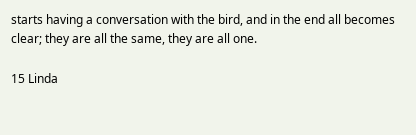starts having a conversation with the bird, and in the end all becomes clear; they are all the same, they are all one.

15 Linda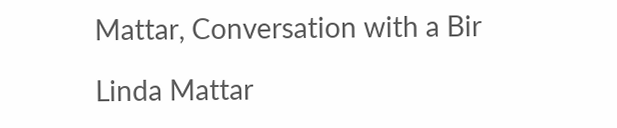Mattar, Conversation with a Bir

Linda Mattar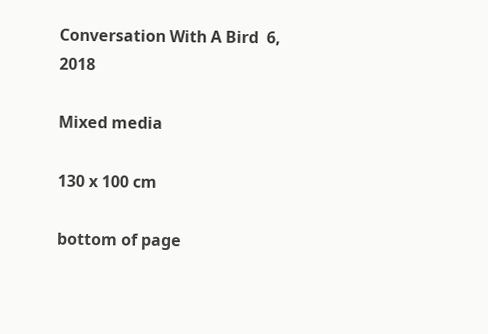Conversation With A Bird  6, 2018

Mixed media

130 x 100 cm

bottom of page